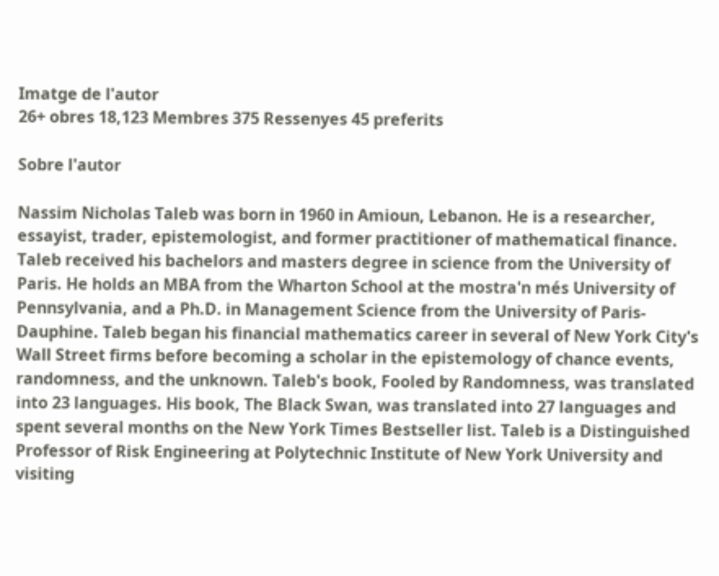Imatge de l'autor
26+ obres 18,123 Membres 375 Ressenyes 45 preferits

Sobre l'autor

Nassim Nicholas Taleb was born in 1960 in Amioun, Lebanon. He is a researcher, essayist, trader, epistemologist, and former practitioner of mathematical finance. Taleb received his bachelors and masters degree in science from the University of Paris. He holds an MBA from the Wharton School at the mostra'n més University of Pennsylvania, and a Ph.D. in Management Science from the University of Paris- Dauphine. Taleb began his financial mathematics career in several of New York City's Wall Street firms before becoming a scholar in the epistemology of chance events, randomness, and the unknown. Taleb's book, Fooled by Randomness, was translated into 23 languages. His book, The Black Swan, was translated into 27 languages and spent several months on the New York Times Bestseller list. Taleb is a Distinguished Professor of Risk Engineering at Polytechnic Institute of New York University and visiting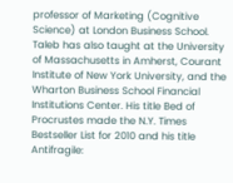professor of Marketing (Cognitive Science) at London Business School. Taleb has also taught at the University of Massachusetts in Amherst, Courant Institute of New York University, and the Wharton Business School Financial Institutions Center. His title Bed of Procrustes made the N.Y. Times Bestseller List for 2010 and his title Antifragile: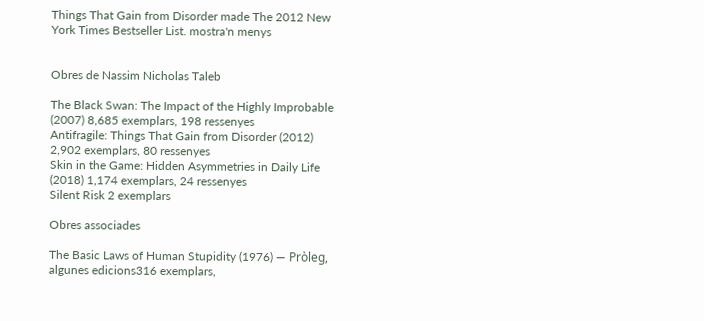Things That Gain from Disorder made The 2012 New York Times Bestseller List. mostra'n menys


Obres de Nassim Nicholas Taleb

The Black Swan: The Impact of the Highly Improbable (2007) 8,685 exemplars, 198 ressenyes
Antifragile: Things That Gain from Disorder (2012) 2,902 exemplars, 80 ressenyes
Skin in the Game: Hidden Asymmetries in Daily Life (2018) 1,174 exemplars, 24 ressenyes
Silent Risk 2 exemplars

Obres associades

The Basic Laws of Human Stupidity (1976) — Pròleg, algunes edicions316 exemplars,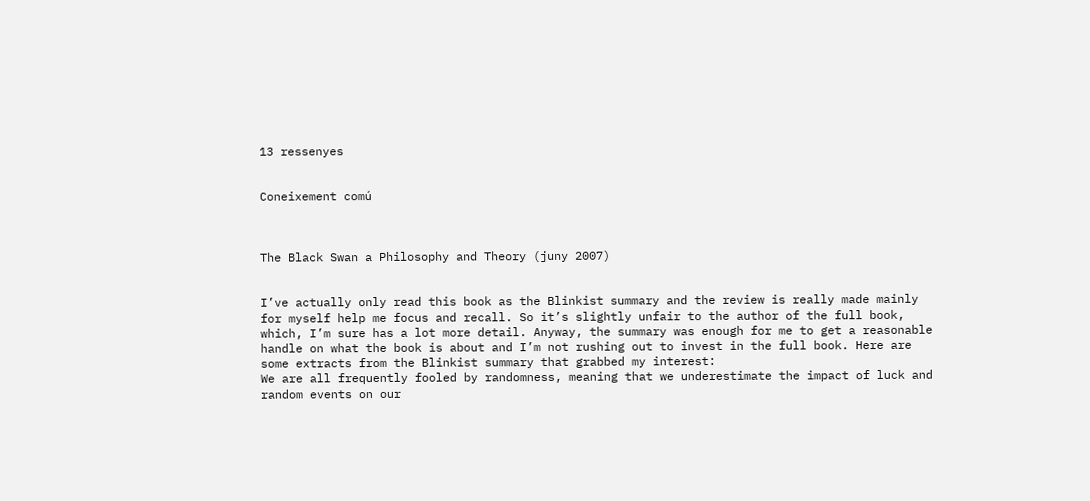13 ressenyes


Coneixement comú



The Black Swan a Philosophy and Theory (juny 2007)


I’ve actually only read this book as the Blinkist summary and the review is really made mainly for myself help me focus and recall. So it’s slightly unfair to the author of the full book, which, I’m sure has a lot more detail. Anyway, the summary was enough for me to get a reasonable handle on what the book is about and I’m not rushing out to invest in the full book. Here are some extracts from the Blinkist summary that grabbed my interest:
We are all frequently fooled by randomness, meaning that we underestimate the impact of luck and random events on our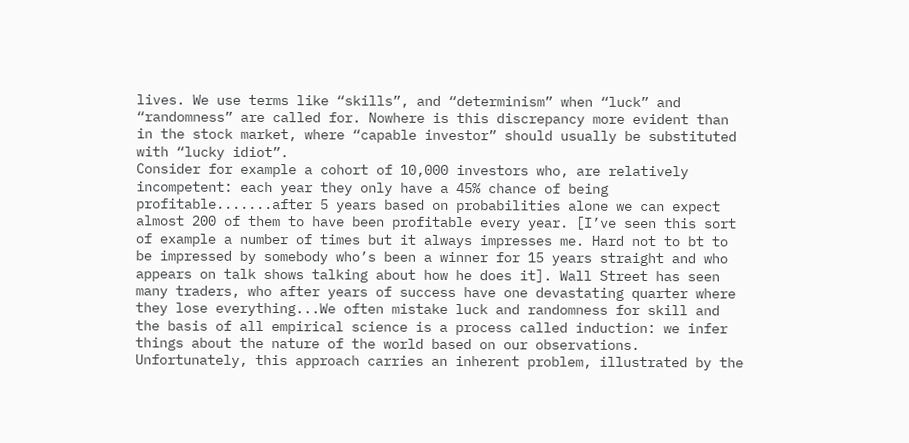lives. We use terms like “skills”, and “determinism” when “luck” and “randomness” are called for. Nowhere is this discrepancy more evident than in the stock market, where “capable investor” should usually be substituted with “lucky idiot”.
Consider for example a cohort of 10,000 investors who, are relatively incompetent: each year they only have a 45% chance of being profitable.......after 5 years based on probabilities alone we can expect almost 200 of them to have been profitable every year. [I’ve seen this sort of example a number of times but it always impresses me. Hard not to bt to be impressed by somebody who’s been a winner for 15 years straight and who appears on talk shows talking about how he does it]. Wall Street has seen many traders, who after years of success have one devastating quarter where they lose everything...We often mistake luck and randomness for skill and the basis of all empirical science is a process called induction: we infer things about the nature of the world based on our observations.
Unfortunately, this approach carries an inherent problem, illustrated by the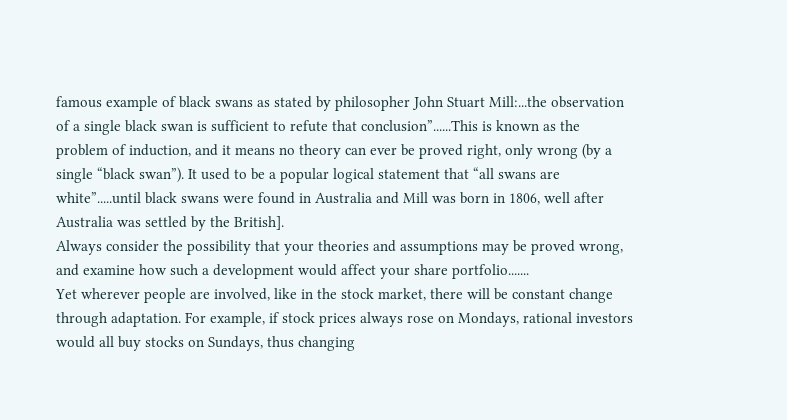famous example of black swans as stated by philosopher John Stuart Mill:...the observation of a single black swan is sufficient to refute that conclusion”......This is known as the problem of induction, and it means no theory can ever be proved right, only wrong (by a single “black swan”). It used to be a popular logical statement that “all swans are white”.....until black swans were found in Australia and Mill was born in 1806, well after Australia was settled by the British].
Always consider the possibility that your theories and assumptions may be proved wrong, and examine how such a development would affect your share portfolio.......
Yet wherever people are involved, like in the stock market, there will be constant change through adaptation. For example, if stock prices always rose on Mondays, rational investors would all buy stocks on Sundays, thus changing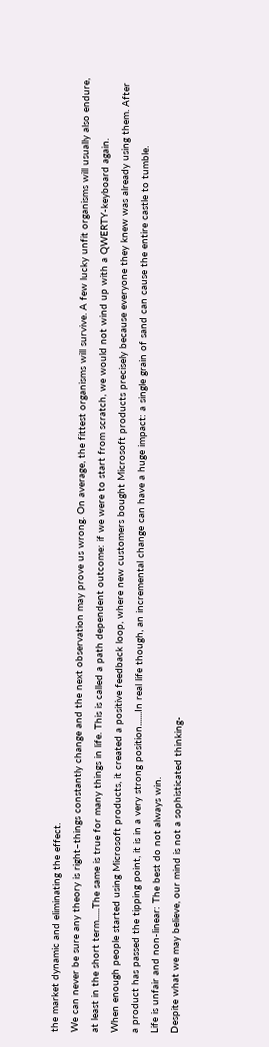the market dynamic and eliminating the effect.
We can never be sure any theory is right–things constantly change and the next observation may prove us wrong. On average, the fittest organisms will survive. A few lucky unfit organisms will usually also endure, at least in the short term......The same is true for many things in life. This is called a path dependent outcome: if we were to start from scratch, we would not wind up with a QWERTY-keyboard again.
When enough people started using Microsoft products, it created a positive feedback loop, where new customers bought Microsoft products precisely because everyone they knew was already using them. After a product has passed the tipping point, it is in a very strong position.......In real life though, an incremental change can have a huge impact: a single grain of sand can cause the entire castle to tumble.
Life is unfair and non-linear: The best do not always win.
Despite what we may believe, our mind is not a sophisticated thinking-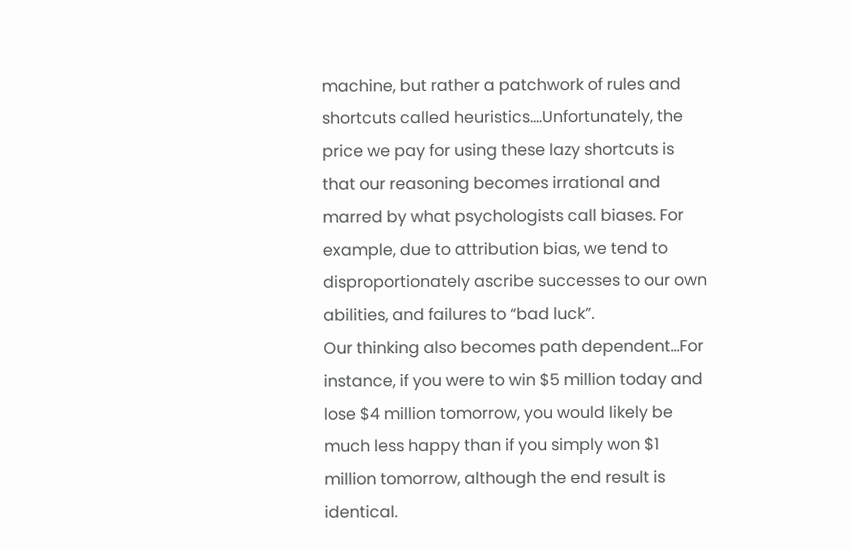machine, but rather a patchwork of rules and shortcuts called heuristics....Unfortunately, the price we pay for using these lazy shortcuts is that our reasoning becomes irrational and marred by what psychologists call biases. For example, due to attribution bias, we tend to disproportionately ascribe successes to our own abilities, and failures to “bad luck”.
Our thinking also becomes path dependent...For instance, if you were to win $5 million today and lose $4 million tomorrow, you would likely be much less happy than if you simply won $1 million tomorrow, although the end result is identical.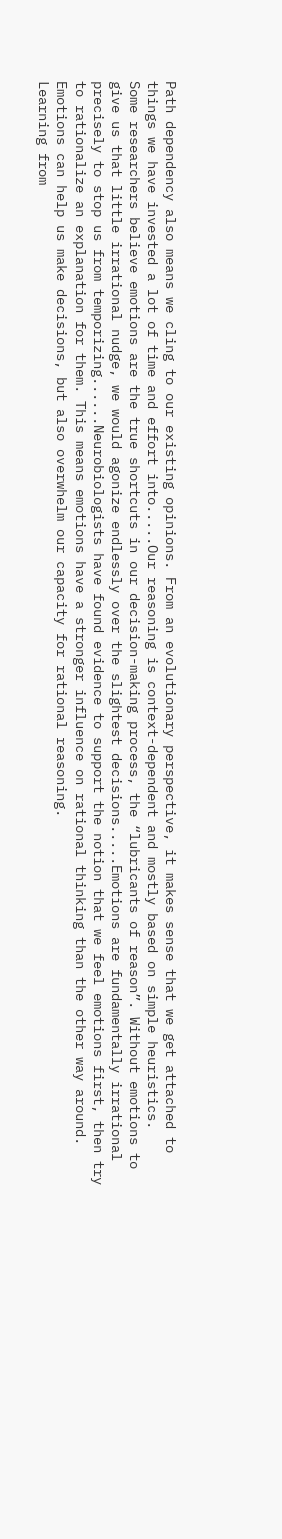Path dependency also means we cling to our existing opinions. From an evolutionary perspective, it makes sense that we get attached to things we have invested a lot of time and effort into.....Our reasoning is context-dependent and mostly based on simple heuristics.
Some researchers believe emotions are the true shortcuts in our decision-making process, the “lubricants of reason”. Without emotions to give us that little irrational nudge, we would agonize endlessly over the slightest decisions.....Emotions are fundamentally irrational precisely to stop us from temporizing......Neurobiologists have found evidence to support the notion that we feel emotions first, then try to rationalize an explanation for them. This means emotions have a stronger influence on rational thinking than the other way around. Emotions can help us make decisions, but also overwhelm our capacity for rational reasoning.
Learning from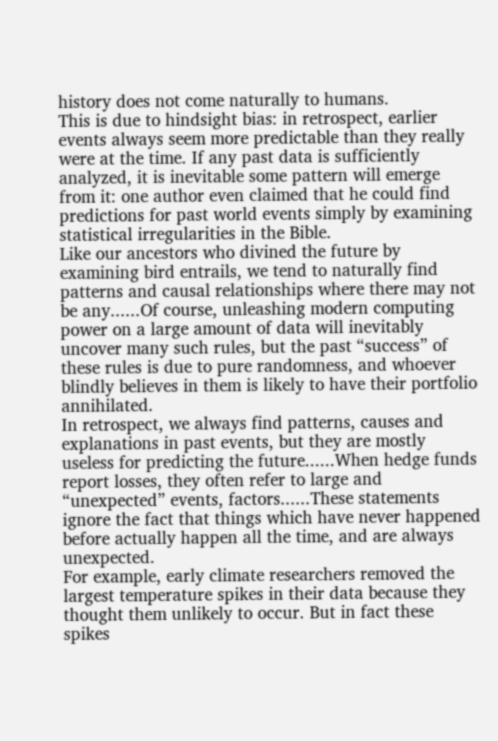history does not come naturally to humans.
This is due to hindsight bias: in retrospect, earlier events always seem more predictable than they really were at the time. If any past data is sufficiently analyzed, it is inevitable some pattern will emerge from it: one author even claimed that he could find predictions for past world events simply by examining statistical irregularities in the Bible.
Like our ancestors who divined the future by examining bird entrails, we tend to naturally find patterns and causal relationships where there may not be any......Of course, unleashing modern computing power on a large amount of data will inevitably uncover many such rules, but the past “success” of these rules is due to pure randomness, and whoever blindly believes in them is likely to have their portfolio annihilated.
In retrospect, we always find patterns, causes and explanations in past events, but they are mostly useless for predicting the future......When hedge funds report losses, they often refer to large and “unexpected” events, factors......These statements ignore the fact that things which have never happened before actually happen all the time, and are always unexpected.
For example, early climate researchers removed the largest temperature spikes in their data because they thought them unlikely to occur. But in fact these spikes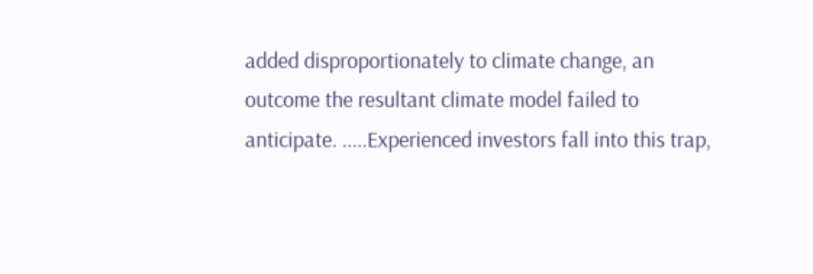added disproportionately to climate change, an outcome the resultant climate model failed to anticipate. .....Experienced investors fall into this trap,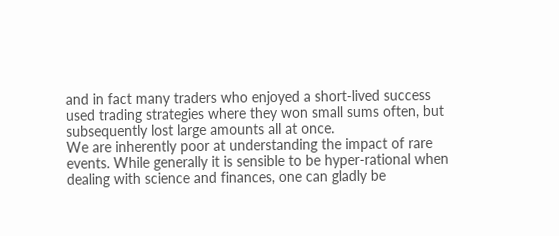and in fact many traders who enjoyed a short-lived success used trading strategies where they won small sums often, but subsequently lost large amounts all at once.
We are inherently poor at understanding the impact of rare events. While generally it is sensible to be hyper-rational when dealing with science and finances, one can gladly be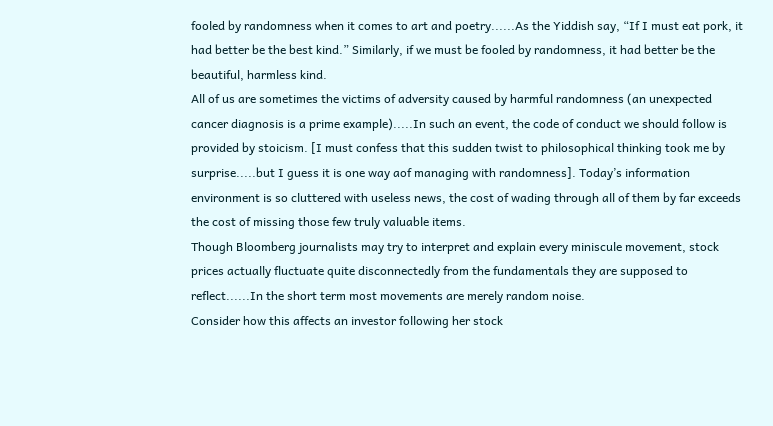fooled by randomness when it comes to art and poetry......As the Yiddish say, “If I must eat pork, it had better be the best kind.” Similarly, if we must be fooled by randomness, it had better be the beautiful, harmless kind.
All of us are sometimes the victims of adversity caused by harmful randomness (an unexpected cancer diagnosis is a prime example).....In such an event, the code of conduct we should follow is provided by stoicism. [I must confess that this sudden twist to philosophical thinking took me by surprise.....but I guess it is one way aof managing with randomness]. Today’s information environment is so cluttered with useless news, the cost of wading through all of them by far exceeds the cost of missing those few truly valuable items.
Though Bloomberg journalists may try to interpret and explain every miniscule movement, stock prices actually fluctuate quite disconnectedly from the fundamentals they are supposed to reflect......In the short term most movements are merely random noise.
Consider how this affects an investor following her stock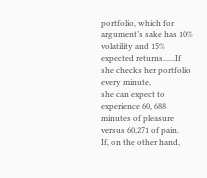portfolio, which for argument’s sake has 10% volatility and 15% expected returns......If she checks her portfolio every minute,
she can expect to experience 60, 688 minutes of pleasure versus 60,271 of pain.
If, on the other hand,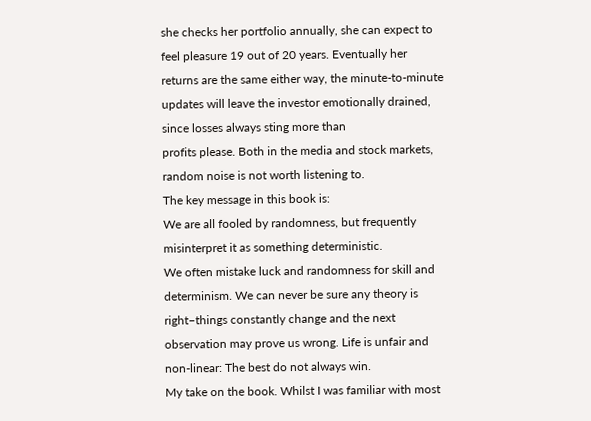she checks her portfolio annually, she can expect to feel pleasure 19 out of 20 years. Eventually her returns are the same either way, the minute-to-minute updates will leave the investor emotionally drained, since losses always sting more than
profits please. Both in the media and stock markets, random noise is not worth listening to.
The key message in this book is:
We are all fooled by randomness, but frequently misinterpret it as something deterministic.
We often mistake luck and randomness for skill and determinism. We can never be sure any theory is right–things constantly change and the next observation may prove us wrong. Life is unfair and non-linear: The best do not always win.
My take on the book. Whilst I was familiar with most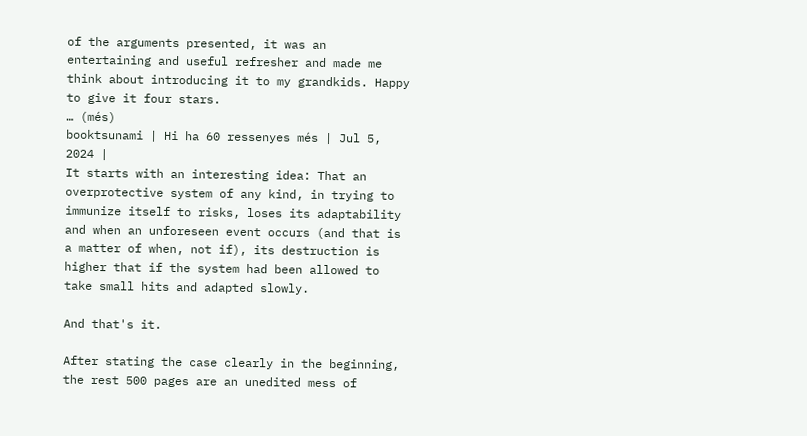of the arguments presented, it was an entertaining and useful refresher and made me think about introducing it to my grandkids. Happy to give it four stars.
… (més)
booktsunami | Hi ha 60 ressenyes més | Jul 5, 2024 |
It starts with an interesting idea: That an overprotective system of any kind, in trying to immunize itself to risks, loses its adaptability and when an unforeseen event occurs (and that is a matter of when, not if), its destruction is higher that if the system had been allowed to take small hits and adapted slowly.

And that's it.

After stating the case clearly in the beginning, the rest 500 pages are an unedited mess of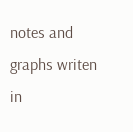notes and graphs writen in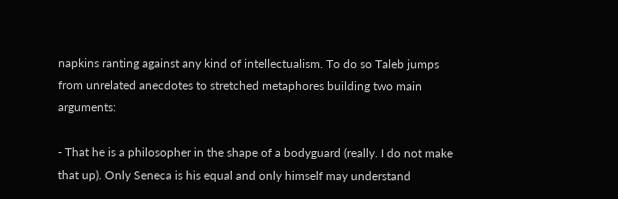napkins ranting against any kind of intellectualism. To do so Taleb jumps from unrelated anecdotes to stretched metaphores building two main arguments:

- That he is a philosopher in the shape of a bodyguard (really. I do not make that up). Only Seneca is his equal and only himself may understand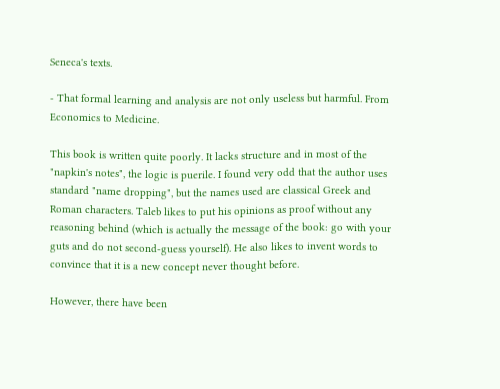Seneca's texts.

- That formal learning and analysis are not only useless but harmful. From Economics to Medicine.

This book is written quite poorly. It lacks structure and in most of the "napkin's notes", the logic is puerile. I found very odd that the author uses standard "name dropping", but the names used are classical Greek and Roman characters. Taleb likes to put his opinions as proof without any reasoning behind (which is actually the message of the book: go with your guts and do not second-guess yourself). He also likes to invent words to convince that it is a new concept never thought before.

However, there have been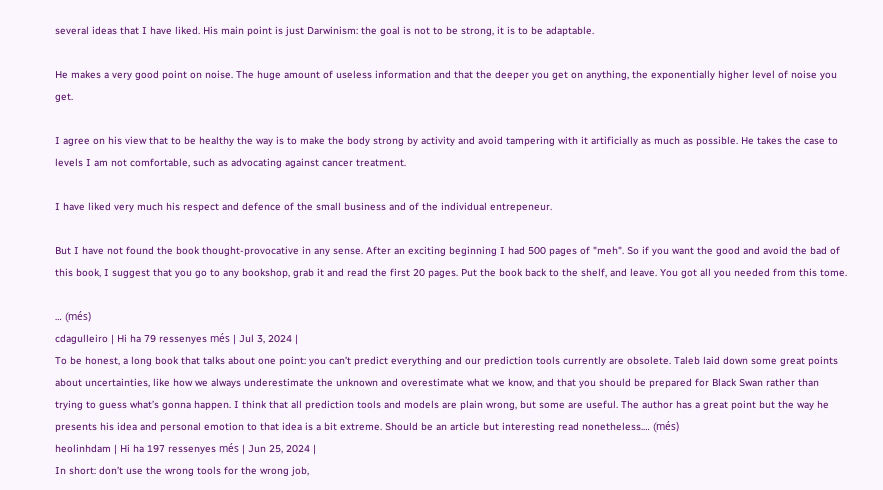several ideas that I have liked. His main point is just Darwinism: the goal is not to be strong, it is to be adaptable.

He makes a very good point on noise. The huge amount of useless information and that the deeper you get on anything, the exponentially higher level of noise you get.

I agree on his view that to be healthy the way is to make the body strong by activity and avoid tampering with it artificially as much as possible. He takes the case to levels I am not comfortable, such as advocating against cancer treatment.

I have liked very much his respect and defence of the small business and of the individual entrepeneur.

But I have not found the book thought-provocative in any sense. After an exciting beginning I had 500 pages of "meh". So if you want the good and avoid the bad of this book, I suggest that you go to any bookshop, grab it and read the first 20 pages. Put the book back to the shelf, and leave. You got all you needed from this tome.

… (més)
cdagulleiro | Hi ha 79 ressenyes més | Jul 3, 2024 |
To be honest, a long book that talks about one point: you can’t predict everything and our prediction tools currently are obsolete. Taleb laid down some great points about uncertainties, like how we always underestimate the unknown and overestimate what we know, and that you should be prepared for Black Swan rather than trying to guess what’s gonna happen. I think that all prediction tools and models are plain wrong, but some are useful. The author has a great point but the way he presents his idea and personal emotion to that idea is a bit extreme. Should be an article but interesting read nonetheless.… (més)
heolinhdam | Hi ha 197 ressenyes més | Jun 25, 2024 |
In short: don’t use the wrong tools for the wrong job,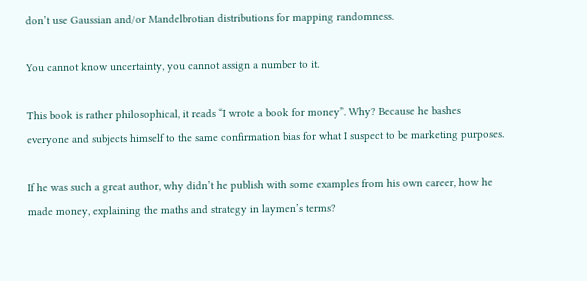don’t use Gaussian and/or Mandelbrotian distributions for mapping randomness.

You cannot know uncertainty, you cannot assign a number to it.

This book is rather philosophical, it reads “I wrote a book for money”. Why? Because he bashes everyone and subjects himself to the same confirmation bias for what I suspect to be marketing purposes.

If he was such a great author, why didn’t he publish with some examples from his own career, how he made money, explaining the maths and strategy in laymen’s terms?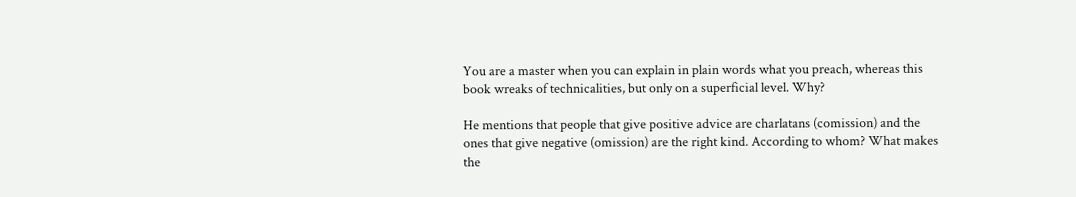You are a master when you can explain in plain words what you preach, whereas this book wreaks of technicalities, but only on a superficial level. Why?

He mentions that people that give positive advice are charlatans (comission) and the ones that give negative (omission) are the right kind. According to whom? What makes the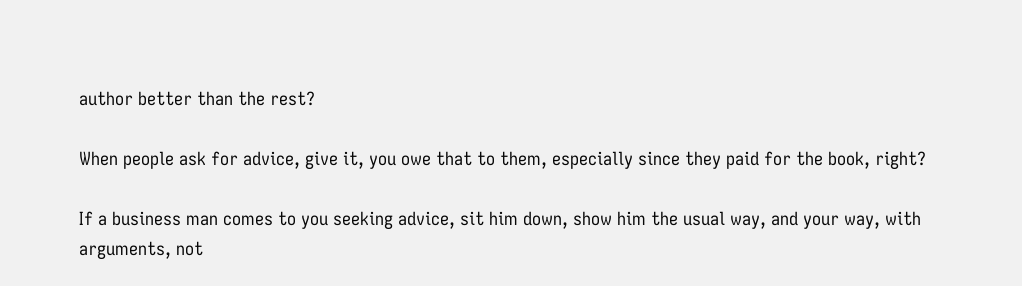author better than the rest?

When people ask for advice, give it, you owe that to them, especially since they paid for the book, right?

If a business man comes to you seeking advice, sit him down, show him the usual way, and your way, with arguments, not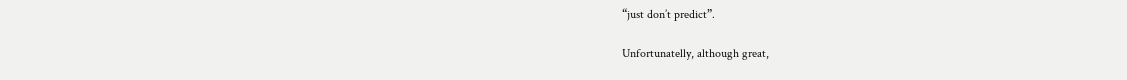“just don’t predict”.

Unfortunatelly, although great,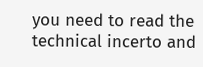you need to read the technical incerto and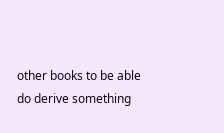other books to be able do derive something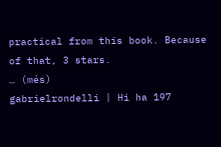practical from this book. Because of that, 3 stars.
… (més)
gabrielrondelli | Hi ha 197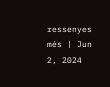ressenyes més | Jun 2, 2024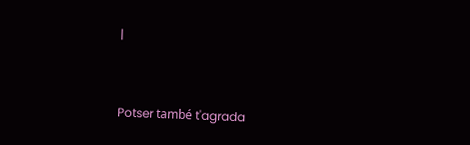|



Potser també t'agrada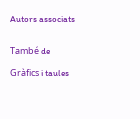Autors associats


També de

Gràfics i taules